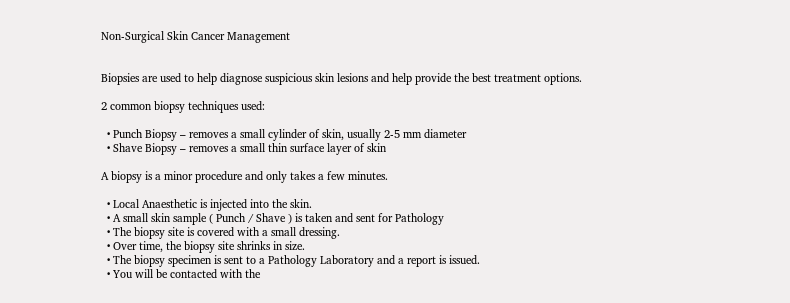Non-Surgical Skin Cancer Management


Biopsies are used to help diagnose suspicious skin lesions and help provide the best treatment options.

2 common biopsy techniques used:

  • Punch Biopsy – removes a small cylinder of skin, usually 2-5 mm diameter
  • Shave Biopsy – removes a small thin surface layer of skin

A biopsy is a minor procedure and only takes a few minutes.

  • Local Anaesthetic is injected into the skin.
  • A small skin sample ( Punch / Shave ) is taken and sent for Pathology
  • The biopsy site is covered with a small dressing.
  • Over time, the biopsy site shrinks in size.
  • The biopsy specimen is sent to a Pathology Laboratory and a report is issued.
  • You will be contacted with the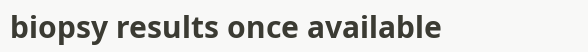biopsy results once available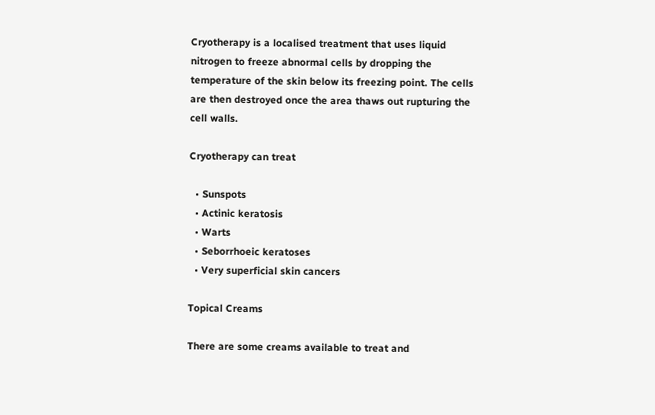Cryotherapy is a localised treatment that uses liquid nitrogen to freeze abnormal cells by dropping the temperature of the skin below its freezing point. The cells are then destroyed once the area thaws out rupturing the cell walls.

Cryotherapy can treat

  • Sunspots
  • Actinic keratosis
  • Warts
  • Seborrhoeic keratoses
  • Very superficial skin cancers

Topical Creams

There are some creams available to treat and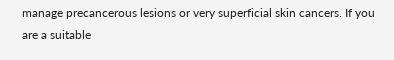manage precancerous lesions or very superficial skin cancers. If you are a suitable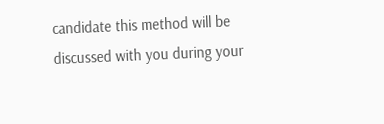candidate this method will be discussed with you during your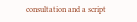consultation and a script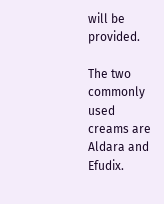will be provided.

The two commonly used creams are Aldara and Efudix.